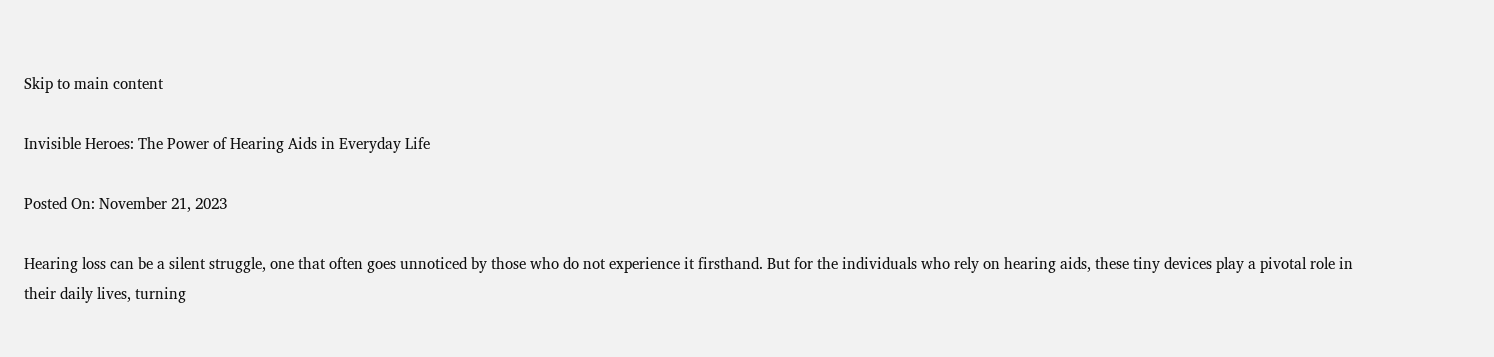Skip to main content

Invisible Heroes: The Power of Hearing Aids in Everyday Life

Posted On: November 21, 2023

Hearing loss can be a silent struggle, one that often goes unnoticed by those who do not experience it firsthand. But for the individuals who rely on hearing aids, these tiny devices play a pivotal role in their daily lives, turning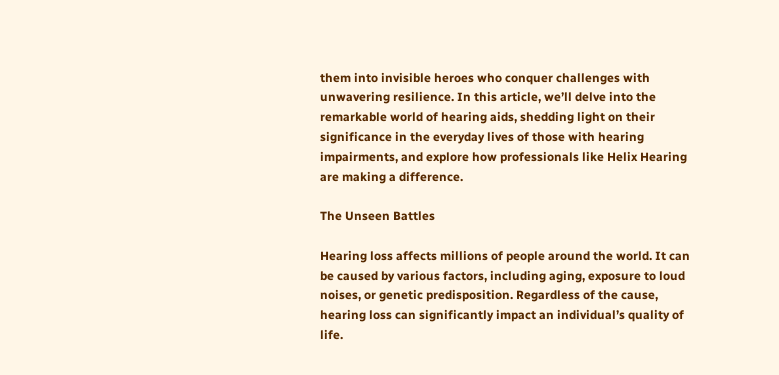them into invisible heroes who conquer challenges with unwavering resilience. In this article, we’ll delve into the remarkable world of hearing aids, shedding light on their significance in the everyday lives of those with hearing impairments, and explore how professionals like Helix Hearing are making a difference.

The Unseen Battles

Hearing loss affects millions of people around the world. It can be caused by various factors, including aging, exposure to loud noises, or genetic predisposition. Regardless of the cause, hearing loss can significantly impact an individual’s quality of life.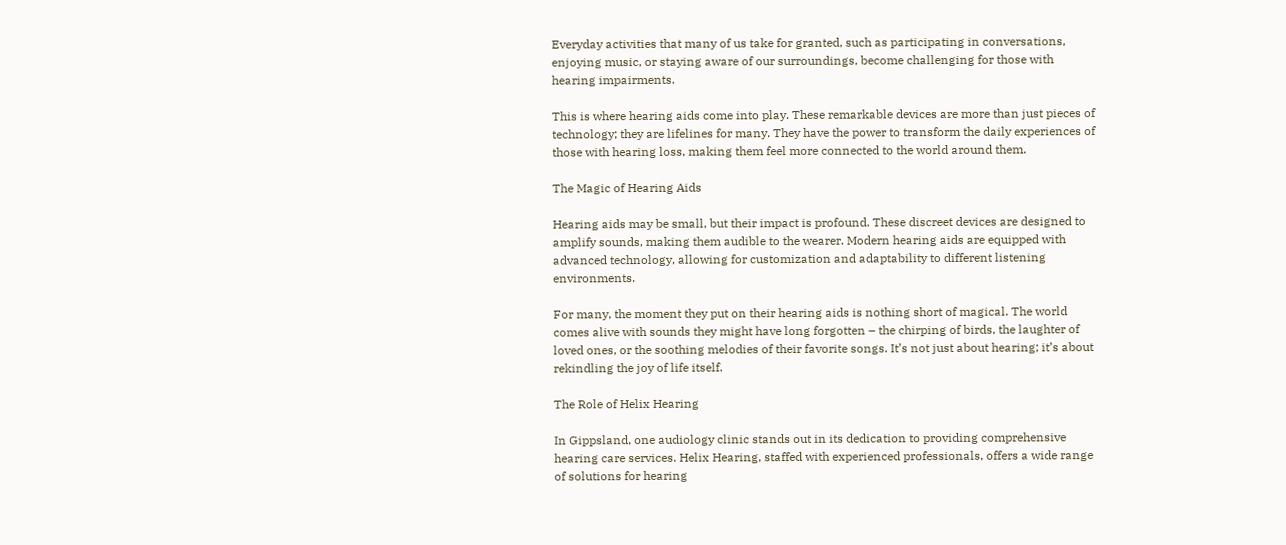Everyday activities that many of us take for granted, such as participating in conversations, enjoying music, or staying aware of our surroundings, become challenging for those with hearing impairments.

This is where hearing aids come into play. These remarkable devices are more than just pieces of technology; they are lifelines for many. They have the power to transform the daily experiences of those with hearing loss, making them feel more connected to the world around them.

The Magic of Hearing Aids

Hearing aids may be small, but their impact is profound. These discreet devices are designed to amplify sounds, making them audible to the wearer. Modern hearing aids are equipped with advanced technology, allowing for customization and adaptability to different listening environments.

For many, the moment they put on their hearing aids is nothing short of magical. The world comes alive with sounds they might have long forgotten – the chirping of birds, the laughter of loved ones, or the soothing melodies of their favorite songs. It’s not just about hearing; it’s about rekindling the joy of life itself.

The Role of Helix Hearing

In Gippsland, one audiology clinic stands out in its dedication to providing comprehensive hearing care services. Helix Hearing, staffed with experienced professionals, offers a wide range of solutions for hearing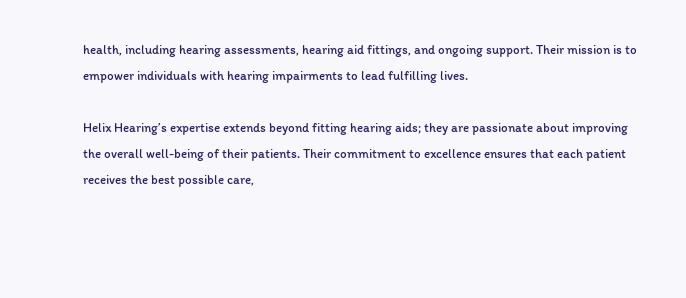health, including hearing assessments, hearing aid fittings, and ongoing support. Their mission is to empower individuals with hearing impairments to lead fulfilling lives.

Helix Hearing’s expertise extends beyond fitting hearing aids; they are passionate about improving the overall well-being of their patients. Their commitment to excellence ensures that each patient receives the best possible care,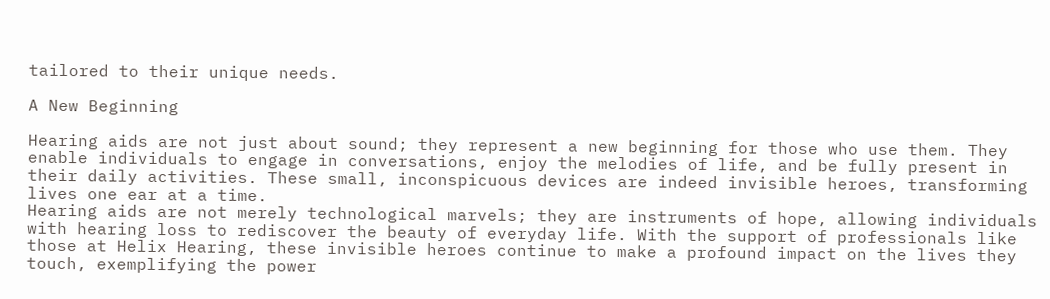tailored to their unique needs.

A New Beginning

Hearing aids are not just about sound; they represent a new beginning for those who use them. They enable individuals to engage in conversations, enjoy the melodies of life, and be fully present in their daily activities. These small, inconspicuous devices are indeed invisible heroes, transforming lives one ear at a time.
Hearing aids are not merely technological marvels; they are instruments of hope, allowing individuals with hearing loss to rediscover the beauty of everyday life. With the support of professionals like those at Helix Hearing, these invisible heroes continue to make a profound impact on the lives they touch, exemplifying the power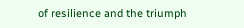of resilience and the triumph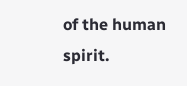of the human spirit.